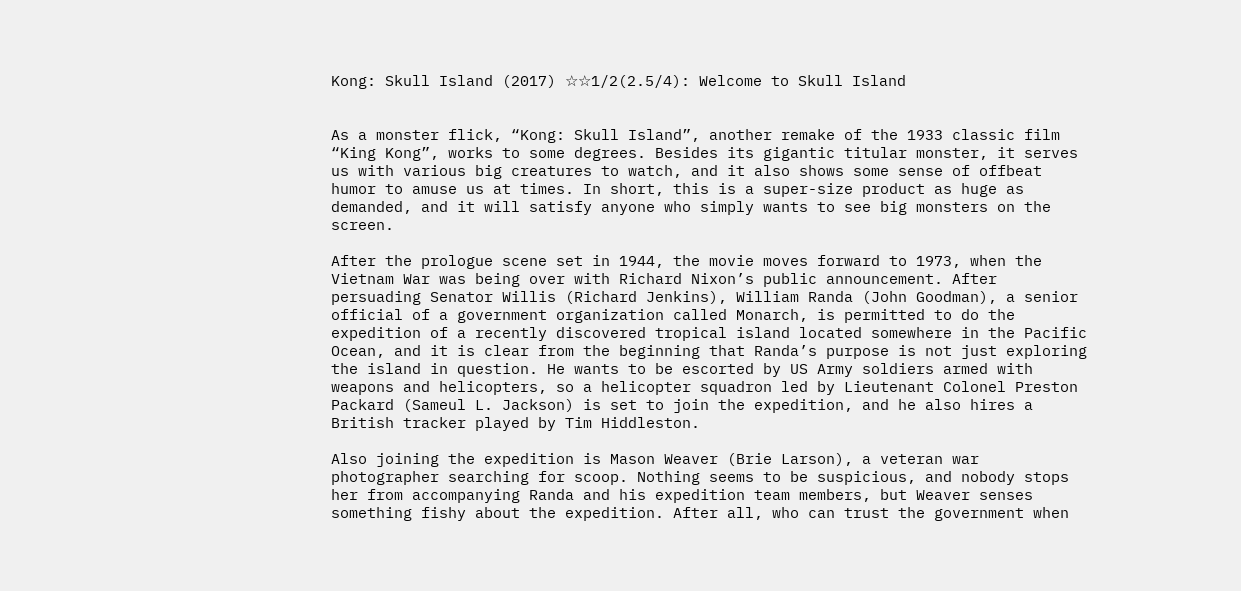Kong: Skull Island (2017) ☆☆1/2(2.5/4): Welcome to Skull Island


As a monster flick, “Kong: Skull Island”, another remake of the 1933 classic film “King Kong”, works to some degrees. Besides its gigantic titular monster, it serves us with various big creatures to watch, and it also shows some sense of offbeat humor to amuse us at times. In short, this is a super-size product as huge as demanded, and it will satisfy anyone who simply wants to see big monsters on the screen.

After the prologue scene set in 1944, the movie moves forward to 1973, when the Vietnam War was being over with Richard Nixon’s public announcement. After persuading Senator Willis (Richard Jenkins), William Randa (John Goodman), a senior official of a government organization called Monarch, is permitted to do the expedition of a recently discovered tropical island located somewhere in the Pacific Ocean, and it is clear from the beginning that Randa’s purpose is not just exploring the island in question. He wants to be escorted by US Army soldiers armed with weapons and helicopters, so a helicopter squadron led by Lieutenant Colonel Preston Packard (Sameul L. Jackson) is set to join the expedition, and he also hires a British tracker played by Tim Hiddleston.

Also joining the expedition is Mason Weaver (Brie Larson), a veteran war photographer searching for scoop. Nothing seems to be suspicious, and nobody stops her from accompanying Randa and his expedition team members, but Weaver senses something fishy about the expedition. After all, who can trust the government when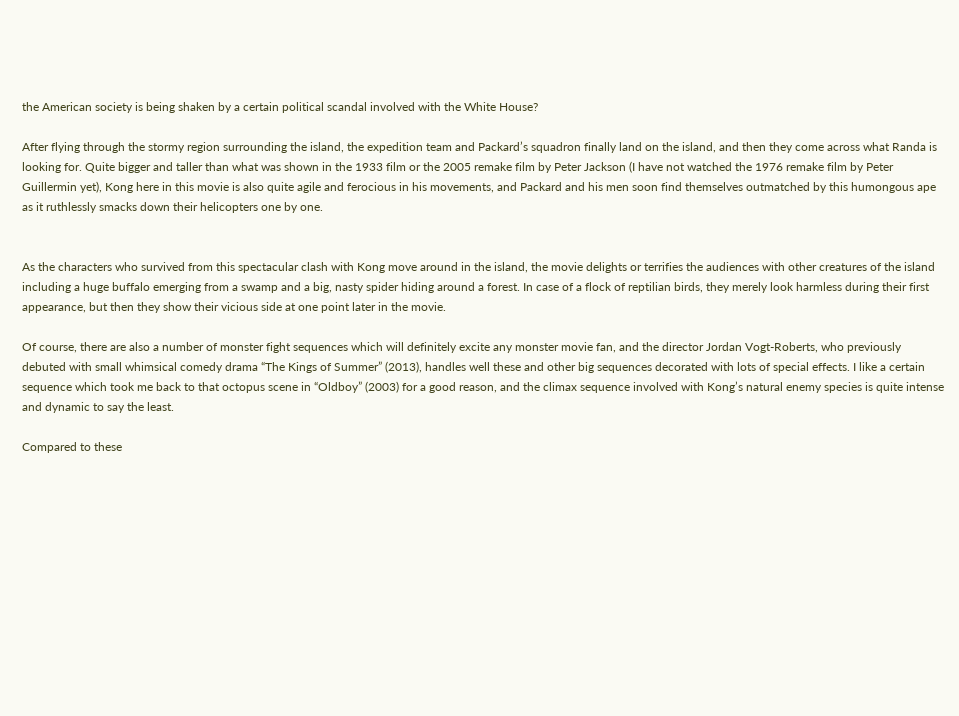the American society is being shaken by a certain political scandal involved with the White House?

After flying through the stormy region surrounding the island, the expedition team and Packard’s squadron finally land on the island, and then they come across what Randa is looking for. Quite bigger and taller than what was shown in the 1933 film or the 2005 remake film by Peter Jackson (I have not watched the 1976 remake film by Peter Guillermin yet), Kong here in this movie is also quite agile and ferocious in his movements, and Packard and his men soon find themselves outmatched by this humongous ape as it ruthlessly smacks down their helicopters one by one.


As the characters who survived from this spectacular clash with Kong move around in the island, the movie delights or terrifies the audiences with other creatures of the island including a huge buffalo emerging from a swamp and a big, nasty spider hiding around a forest. In case of a flock of reptilian birds, they merely look harmless during their first appearance, but then they show their vicious side at one point later in the movie.

Of course, there are also a number of monster fight sequences which will definitely excite any monster movie fan, and the director Jordan Vogt-Roberts, who previously debuted with small whimsical comedy drama “The Kings of Summer” (2013), handles well these and other big sequences decorated with lots of special effects. I like a certain sequence which took me back to that octopus scene in “Oldboy” (2003) for a good reason, and the climax sequence involved with Kong’s natural enemy species is quite intense and dynamic to say the least.

Compared to these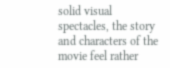solid visual spectacles, the story and characters of the movie feel rather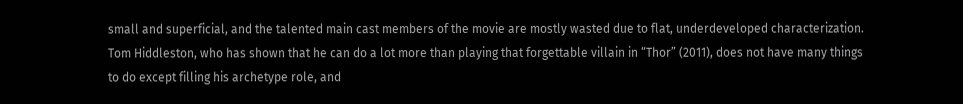small and superficial, and the talented main cast members of the movie are mostly wasted due to flat, underdeveloped characterization. Tom Hiddleston, who has shown that he can do a lot more than playing that forgettable villain in “Thor” (2011), does not have many things to do except filling his archetype role, and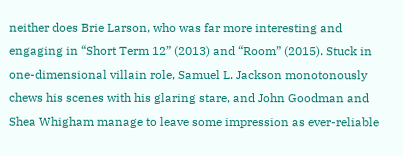neither does Brie Larson, who was far more interesting and engaging in “Short Term 12” (2013) and “Room” (2015). Stuck in one-dimensional villain role, Samuel L. Jackson monotonously chews his scenes with his glaring stare, and John Goodman and Shea Whigham manage to leave some impression as ever-reliable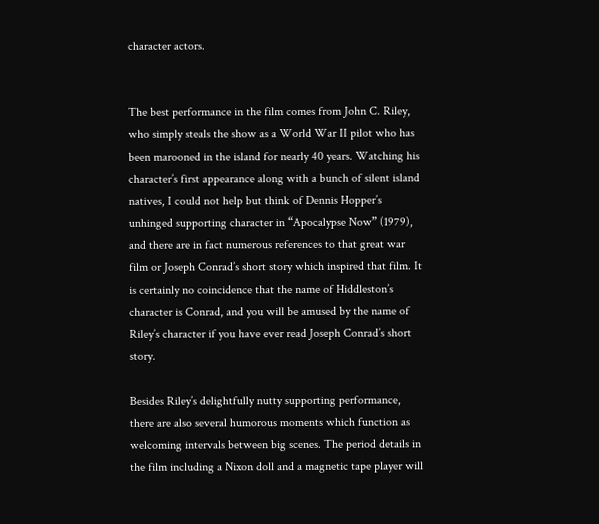character actors.


The best performance in the film comes from John C. Riley, who simply steals the show as a World War II pilot who has been marooned in the island for nearly 40 years. Watching his character’s first appearance along with a bunch of silent island natives, I could not help but think of Dennis Hopper’s unhinged supporting character in “Apocalypse Now” (1979), and there are in fact numerous references to that great war film or Joseph Conrad’s short story which inspired that film. It is certainly no coincidence that the name of Hiddleston’s character is Conrad, and you will be amused by the name of Riley’s character if you have ever read Joseph Conrad’s short story.

Besides Riley’s delightfully nutty supporting performance, there are also several humorous moments which function as welcoming intervals between big scenes. The period details in the film including a Nixon doll and a magnetic tape player will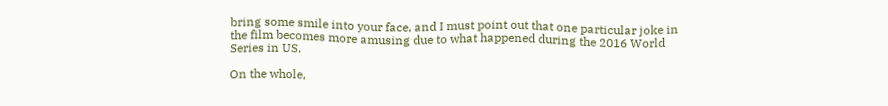bring some smile into your face, and I must point out that one particular joke in the film becomes more amusing due to what happened during the 2016 World Series in US.

On the whole,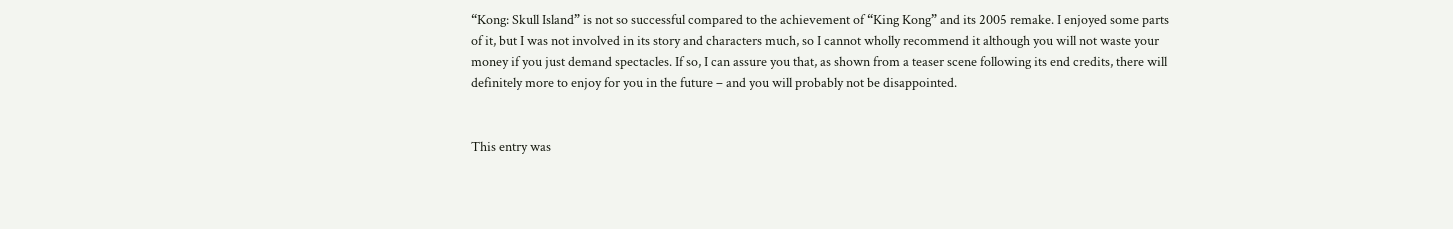“Kong: Skull Island” is not so successful compared to the achievement of “King Kong” and its 2005 remake. I enjoyed some parts of it, but I was not involved in its story and characters much, so I cannot wholly recommend it although you will not waste your money if you just demand spectacles. If so, I can assure you that, as shown from a teaser scene following its end credits, there will definitely more to enjoy for you in the future – and you will probably not be disappointed.


This entry was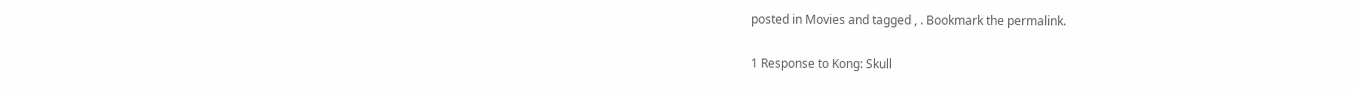posted in Movies and tagged , . Bookmark the permalink.

1 Response to Kong: Skull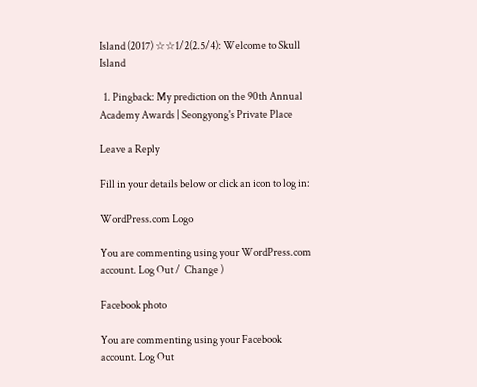Island (2017) ☆☆1/2(2.5/4): Welcome to Skull Island

  1. Pingback: My prediction on the 90th Annual Academy Awards | Seongyong's Private Place

Leave a Reply

Fill in your details below or click an icon to log in:

WordPress.com Logo

You are commenting using your WordPress.com account. Log Out /  Change )

Facebook photo

You are commenting using your Facebook account. Log Out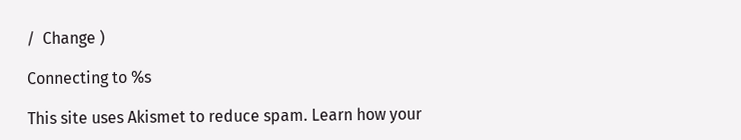/  Change )

Connecting to %s

This site uses Akismet to reduce spam. Learn how your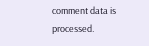comment data is processed.